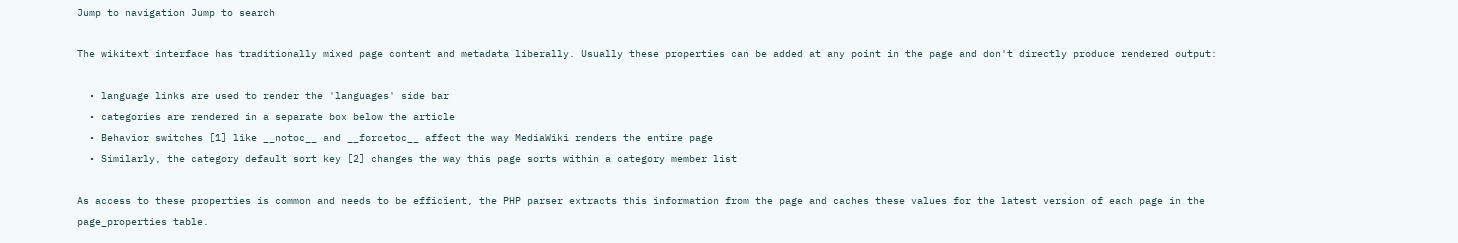Jump to navigation Jump to search

The wikitext interface has traditionally mixed page content and metadata liberally. Usually these properties can be added at any point in the page and don't directly produce rendered output:

  • language links are used to render the 'languages' side bar
  • categories are rendered in a separate box below the article
  • Behavior switches [1] like __notoc__ and __forcetoc__ affect the way MediaWiki renders the entire page
  • Similarly, the category default sort key [2] changes the way this page sorts within a category member list

As access to these properties is common and needs to be efficient, the PHP parser extracts this information from the page and caches these values for the latest version of each page in the page_properties table.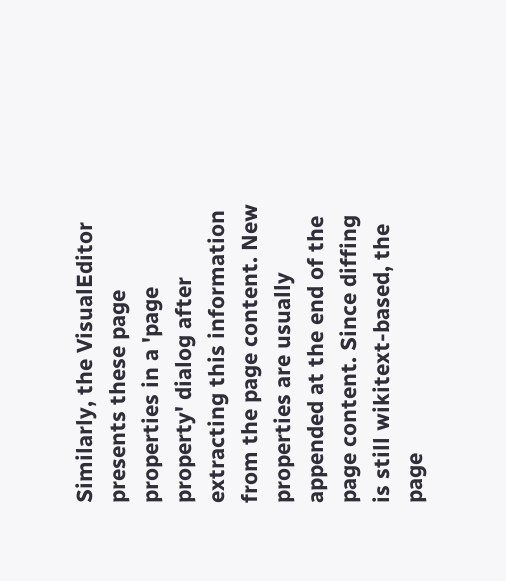Similarly, the VisualEditor presents these page properties in a 'page property' dialog after extracting this information from the page content. New properties are usually appended at the end of the page content. Since diffing is still wikitext-based, the page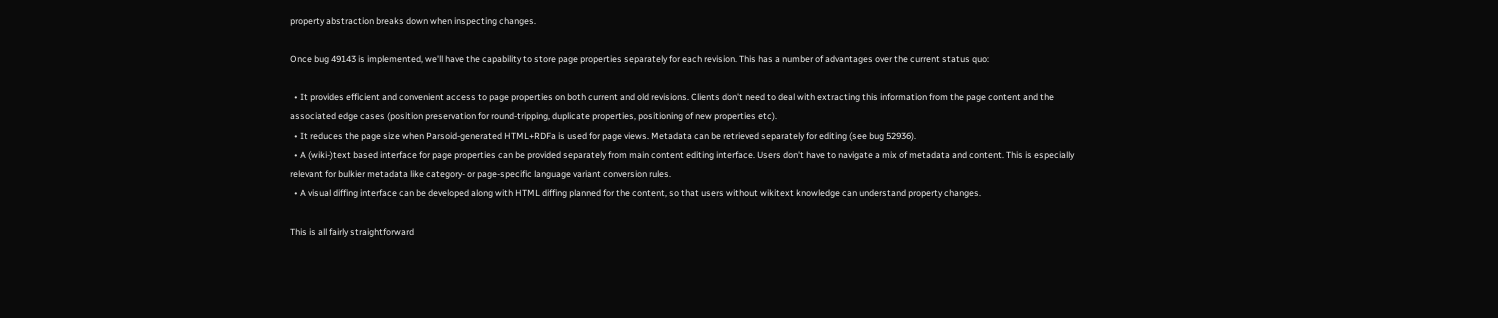property abstraction breaks down when inspecting changes.

Once bug 49143 is implemented, we'll have the capability to store page properties separately for each revision. This has a number of advantages over the current status quo:

  • It provides efficient and convenient access to page properties on both current and old revisions. Clients don't need to deal with extracting this information from the page content and the associated edge cases (position preservation for round-tripping, duplicate properties, positioning of new properties etc).
  • It reduces the page size when Parsoid-generated HTML+RDFa is used for page views. Metadata can be retrieved separately for editing (see bug 52936).
  • A (wiki-)text based interface for page properties can be provided separately from main content editing interface. Users don't have to navigate a mix of metadata and content. This is especially relevant for bulkier metadata like category- or page-specific language variant conversion rules.
  • A visual diffing interface can be developed along with HTML diffing planned for the content, so that users without wikitext knowledge can understand property changes.

This is all fairly straightforward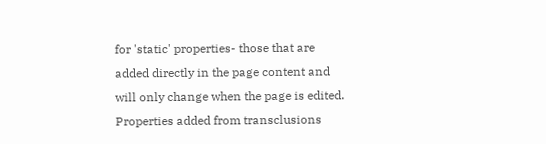for 'static' properties- those that are added directly in the page content and will only change when the page is edited. Properties added from transclusions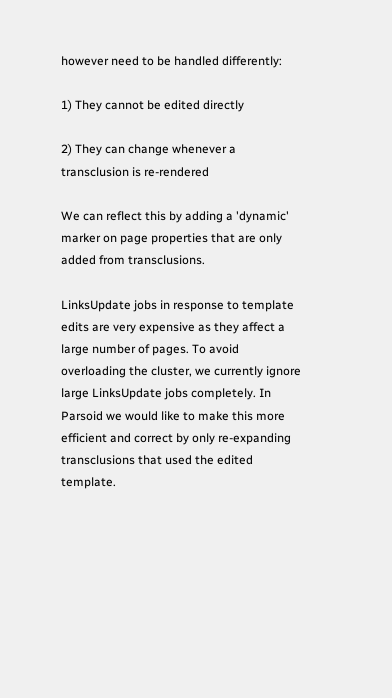however need to be handled differently:

1) They cannot be edited directly

2) They can change whenever a transclusion is re-rendered

We can reflect this by adding a 'dynamic' marker on page properties that are only added from transclusions.

LinksUpdate jobs in response to template edits are very expensive as they affect a large number of pages. To avoid overloading the cluster, we currently ignore large LinksUpdate jobs completely. In Parsoid we would like to make this more efficient and correct by only re-expanding transclusions that used the edited template.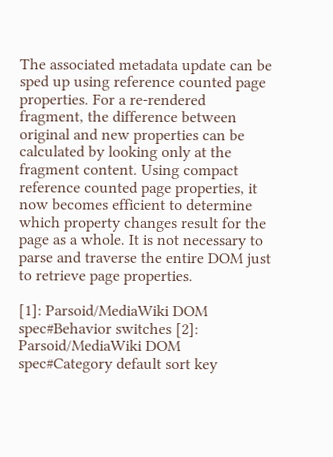The associated metadata update can be sped up using reference counted page properties. For a re-rendered fragment, the difference between original and new properties can be calculated by looking only at the fragment content. Using compact reference counted page properties, it now becomes efficient to determine which property changes result for the page as a whole. It is not necessary to parse and traverse the entire DOM just to retrieve page properties.

[1]: Parsoid/MediaWiki DOM spec#Behavior switches [2]: Parsoid/MediaWiki DOM spec#Category default sort key